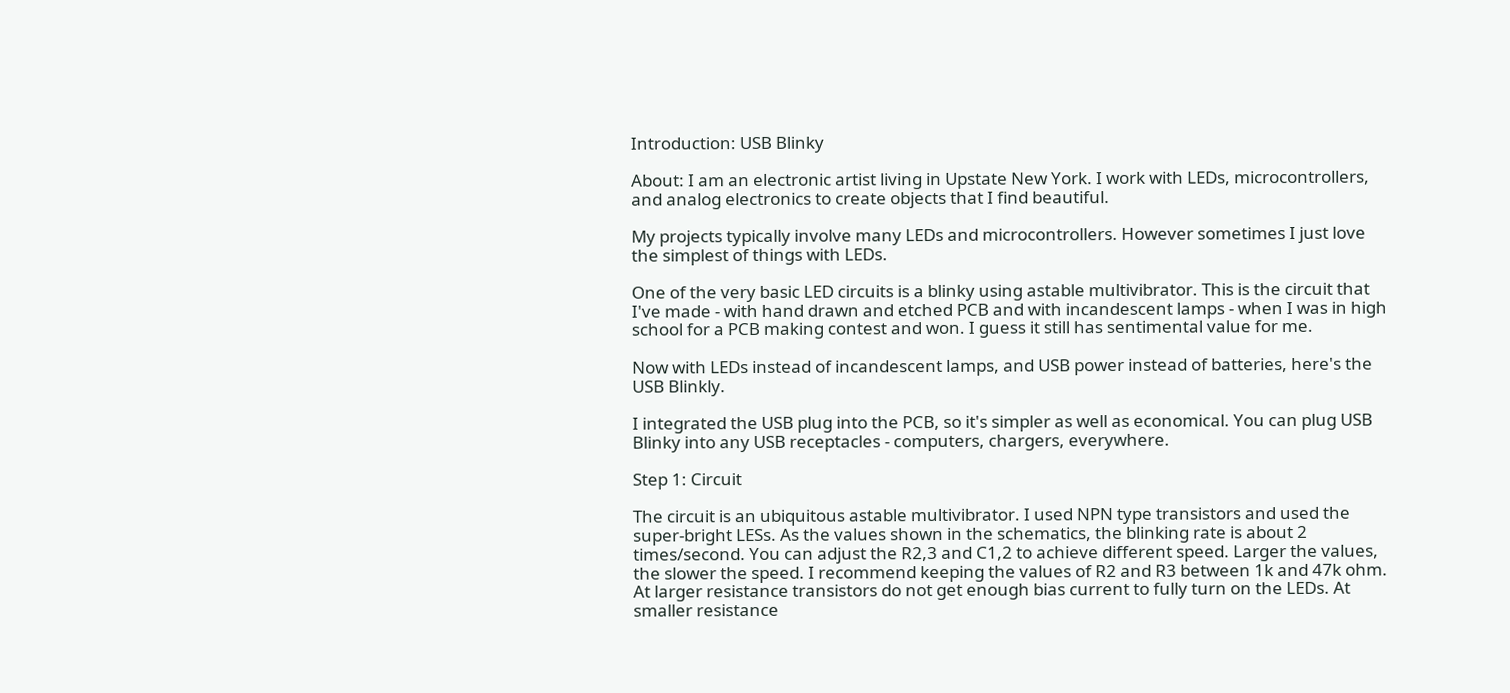Introduction: USB Blinky

About: I am an electronic artist living in Upstate New York. I work with LEDs, microcontrollers, and analog electronics to create objects that I find beautiful.

My projects typically involve many LEDs and microcontrollers. However sometimes I just love the simplest of things with LEDs.

One of the very basic LED circuits is a blinky using astable multivibrator. This is the circuit that I've made - with hand drawn and etched PCB and with incandescent lamps - when I was in high school for a PCB making contest and won. I guess it still has sentimental value for me.

Now with LEDs instead of incandescent lamps, and USB power instead of batteries, here's the USB Blinkly.

I integrated the USB plug into the PCB, so it's simpler as well as economical. You can plug USB Blinky into any USB receptacles - computers, chargers, everywhere.

Step 1: Circuit

The circuit is an ubiquitous astable multivibrator. I used NPN type transistors and used the super-bright LESs. As the values shown in the schematics, the blinking rate is about 2 times/second. You can adjust the R2,3 and C1,2 to achieve different speed. Larger the values, the slower the speed. I recommend keeping the values of R2 and R3 between 1k and 47k ohm. At larger resistance transistors do not get enough bias current to fully turn on the LEDs. At smaller resistance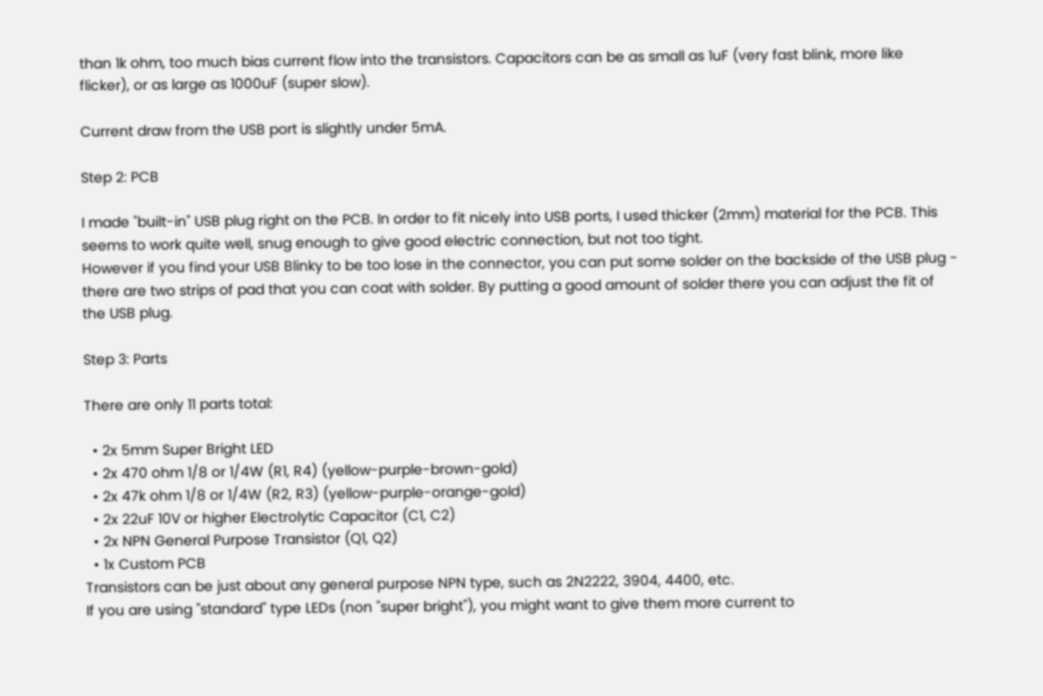than 1k ohm, too much bias current flow into the transistors. Capacitors can be as small as 1uF (very fast blink, more like flicker), or as large as 1000uF (super slow).

Current draw from the USB port is slightly under 5mA.

Step 2: PCB

I made "built-in" USB plug right on the PCB. In order to fit nicely into USB ports, I used thicker (2mm) material for the PCB. This seems to work quite well, snug enough to give good electric connection, but not too tight.
However if you find your USB Blinky to be too lose in the connector, you can put some solder on the backside of the USB plug - there are two strips of pad that you can coat with solder. By putting a good amount of solder there you can adjust the fit of the USB plug.

Step 3: Parts

There are only 11 parts total:

  • 2x 5mm Super Bright LED
  • 2x 470 ohm 1/8 or 1/4W (R1, R4) (yellow-purple-brown-gold)
  • 2x 47k ohm 1/8 or 1/4W (R2, R3) (yellow-purple-orange-gold)
  • 2x 22uF 10V or higher Electrolytic Capacitor (C1, C2)
  • 2x NPN General Purpose Transistor (Q1, Q2)
  • 1x Custom PCB
Transistors can be just about any general purpose NPN type, such as 2N2222, 3904, 4400, etc.
If you are using "standard" type LEDs (non "super bright"), you might want to give them more current to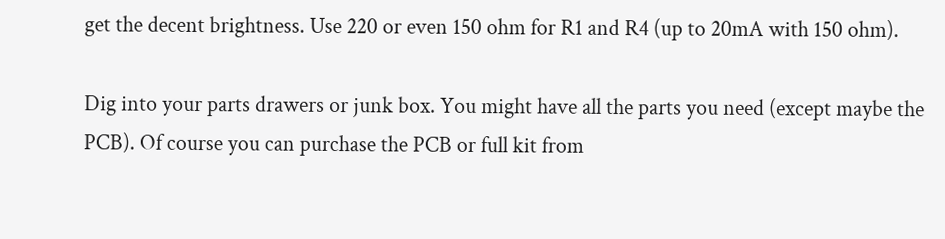get the decent brightness. Use 220 or even 150 ohm for R1 and R4 (up to 20mA with 150 ohm).

Dig into your parts drawers or junk box. You might have all the parts you need (except maybe the PCB). Of course you can purchase the PCB or full kit from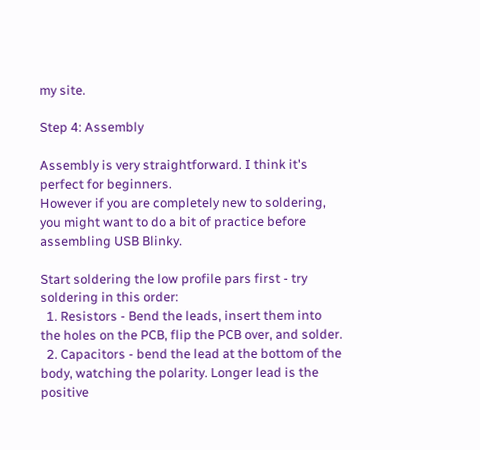my site.

Step 4: Assembly

Assembly is very straightforward. I think it's perfect for beginners.
However if you are completely new to soldering, you might want to do a bit of practice before assembling USB Blinky.

Start soldering the low profile pars first - try soldering in this order:
  1. Resistors - Bend the leads, insert them into the holes on the PCB, flip the PCB over, and solder.
  2. Capacitors - bend the lead at the bottom of the body, watching the polarity. Longer lead is the positive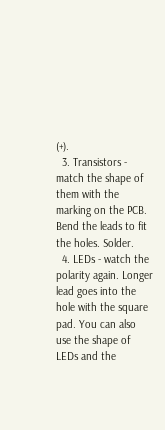(+).
  3. Transistors - match the shape of them with the marking on the PCB. Bend the leads to fit the holes. Solder.
  4. LEDs - watch the polarity again. Longer lead goes into the hole with the square pad. You can also use the shape of LEDs and the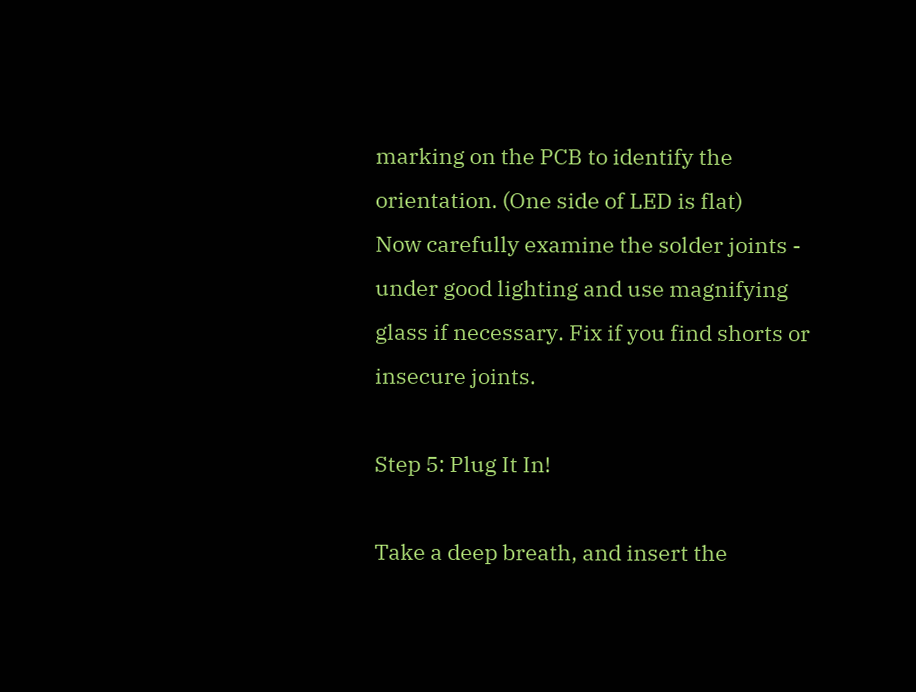marking on the PCB to identify the orientation. (One side of LED is flat)
Now carefully examine the solder joints - under good lighting and use magnifying glass if necessary. Fix if you find shorts or insecure joints.

Step 5: Plug It In!

Take a deep breath, and insert the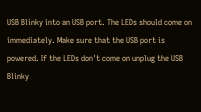USB Blinky into an USB port. The LEDs should come on immediately. Make sure that the USB port is powered. If the LEDs don't come on unplug the USB Blinky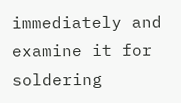immediately and examine it for soldering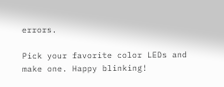errors.

Pick your favorite color LEDs and make one. Happy blinking!